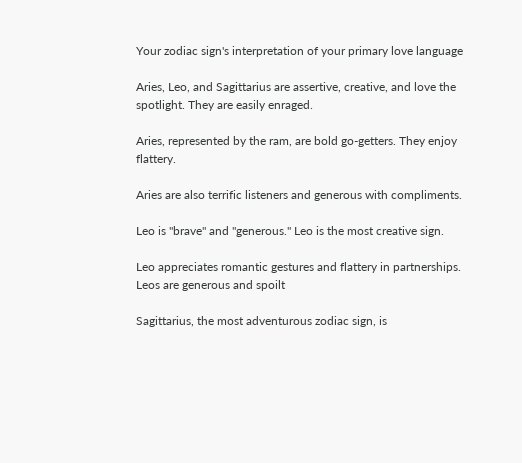Your zodiac sign's interpretation of your primary love language

Aries, Leo, and Sagittarius are assertive, creative, and love the spotlight. They are easily enraged.

Aries, represented by the ram, are bold go-getters. They enjoy flattery.

Aries are also terrific listeners and generous with compliments.

Leo is "brave" and "generous." Leo is the most creative sign.

Leo appreciates romantic gestures and flattery in partnerships. Leos are generous and spoilt

Sagittarius, the most adventurous zodiac sign, is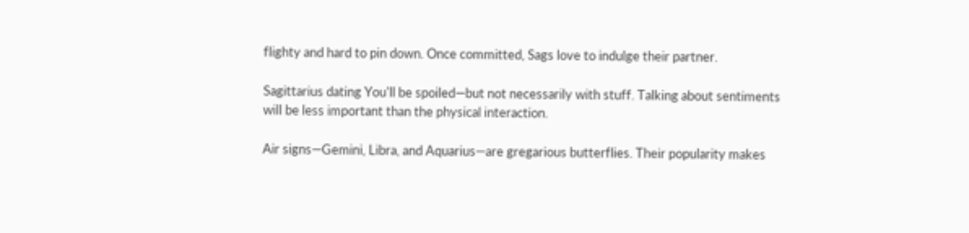flighty and hard to pin down. Once committed, Sags love to indulge their partner.

Sagittarius dating You'll be spoiled—but not necessarily with stuff. Talking about sentiments will be less important than the physical interaction.

Air signs—Gemini, Libra, and Aquarius—are gregarious butterflies. Their popularity makes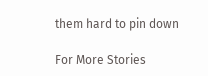them hard to pin down

For More Stories